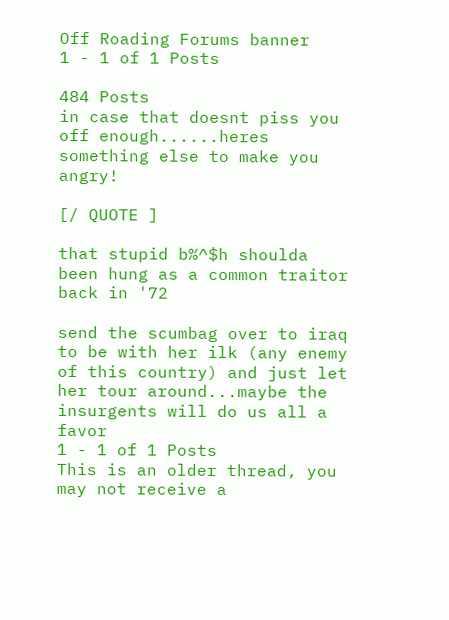Off Roading Forums banner
1 - 1 of 1 Posts

484 Posts
in case that doesnt piss you off enough......heres something else to make you angry!

[/ QUOTE ]

that stupid b%^$h shoulda been hung as a common traitor back in '72

send the scumbag over to iraq to be with her ilk (any enemy of this country) and just let her tour around...maybe the insurgents will do us all a favor
1 - 1 of 1 Posts
This is an older thread, you may not receive a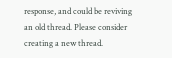response, and could be reviving an old thread. Please consider creating a new thread.